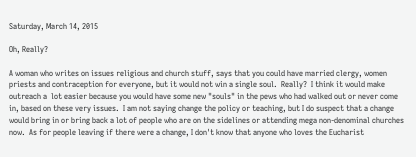Saturday, March 14, 2015

Oh, Really?

A woman who writes on issues religious and church stuff, says that you could have married clergy, women priests and contraception for everyone, but it would not win a single soul.  Really?  I think it would make outreach a  lot easier because you would have some new "souls" in the pews who had walked out or never come in, based on these very issues.  I am not saying change the policy or teaching, but I do suspect that a change would bring in or bring back a lot of people who are on the sidelines or attending mega non-denominal churches now.  As for people leaving if there were a change, I don't know that anyone who loves the Eucharist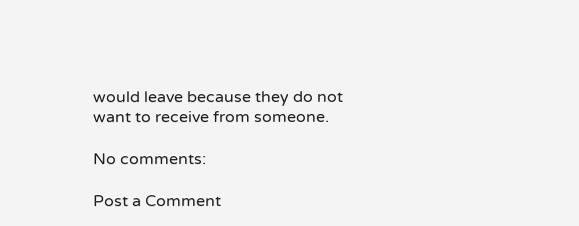would leave because they do not want to receive from someone.

No comments:

Post a Comment